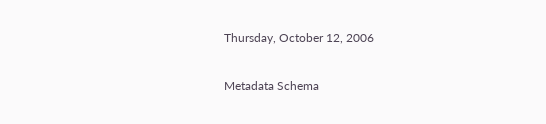Thursday, October 12, 2006

Metadata Schema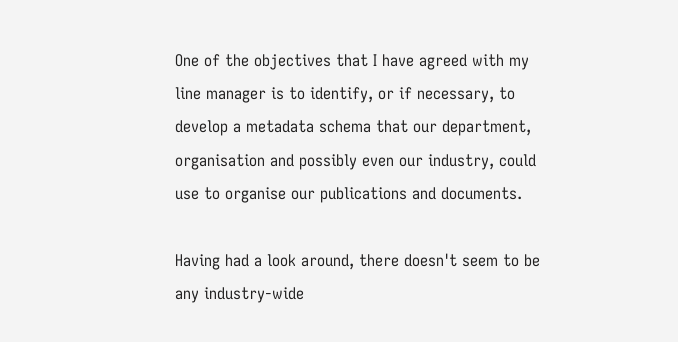One of the objectives that I have agreed with my line manager is to identify, or if necessary, to develop a metadata schema that our department, organisation and possibly even our industry, could use to organise our publications and documents.

Having had a look around, there doesn't seem to be any industry-wide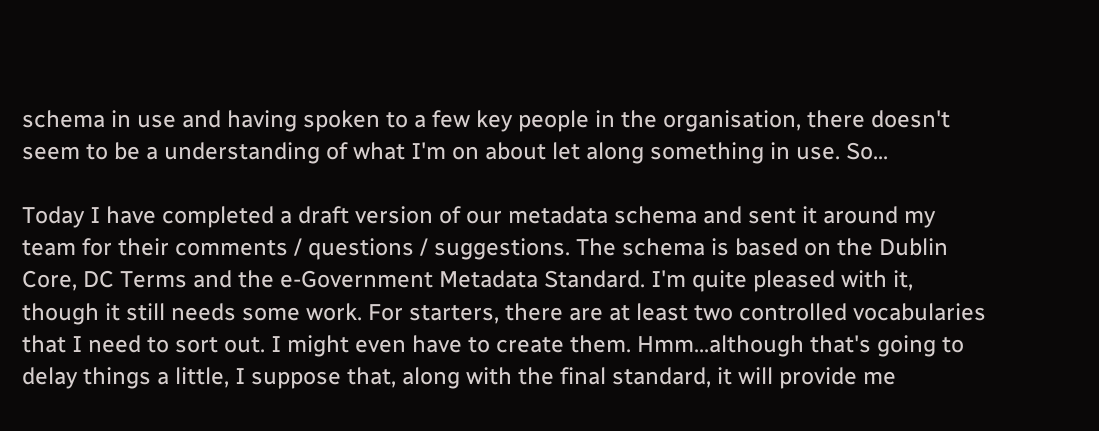schema in use and having spoken to a few key people in the organisation, there doesn't seem to be a understanding of what I'm on about let along something in use. So...

Today I have completed a draft version of our metadata schema and sent it around my team for their comments / questions / suggestions. The schema is based on the Dublin Core, DC Terms and the e-Government Metadata Standard. I'm quite pleased with it, though it still needs some work. For starters, there are at least two controlled vocabularies that I need to sort out. I might even have to create them. Hmm...although that's going to delay things a little, I suppose that, along with the final standard, it will provide me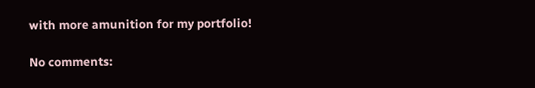with more amunition for my portfolio!

No comments: